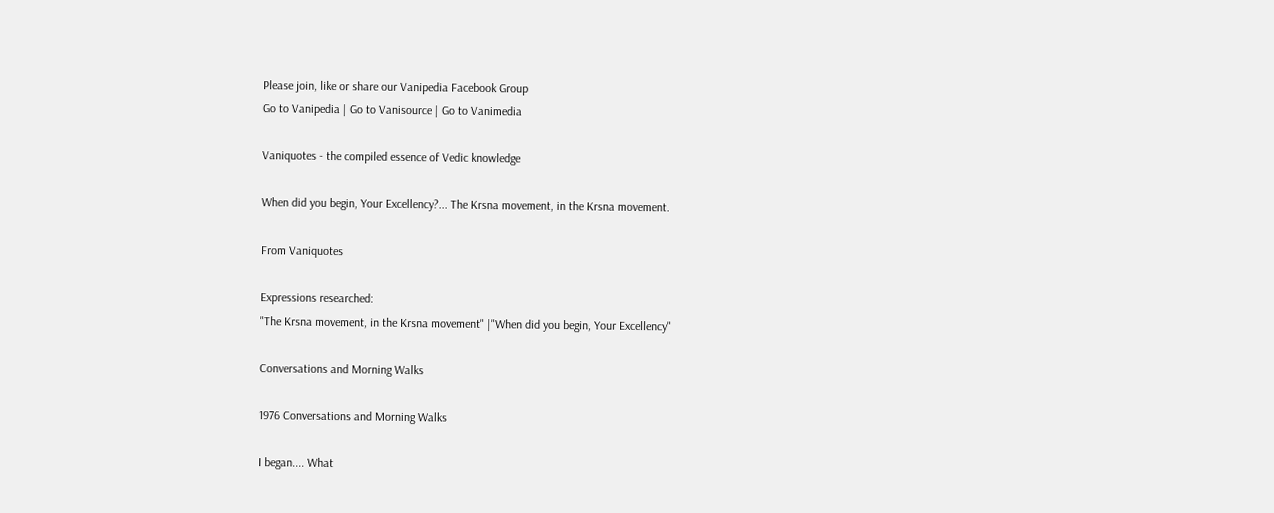Please join, like or share our Vanipedia Facebook Group
Go to Vanipedia | Go to Vanisource | Go to Vanimedia

Vaniquotes - the compiled essence of Vedic knowledge

When did you begin, Your Excellency?... The Krsna movement, in the Krsna movement.

From Vaniquotes

Expressions researched:
"The Krsna movement, in the Krsna movement" |"When did you begin, Your Excellency"

Conversations and Morning Walks

1976 Conversations and Morning Walks

I began.... What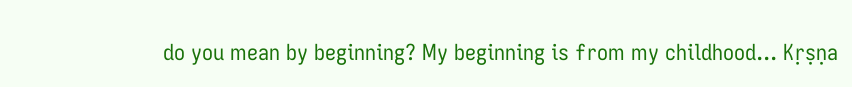do you mean by beginning? My beginning is from my childhood... Kṛṣṇa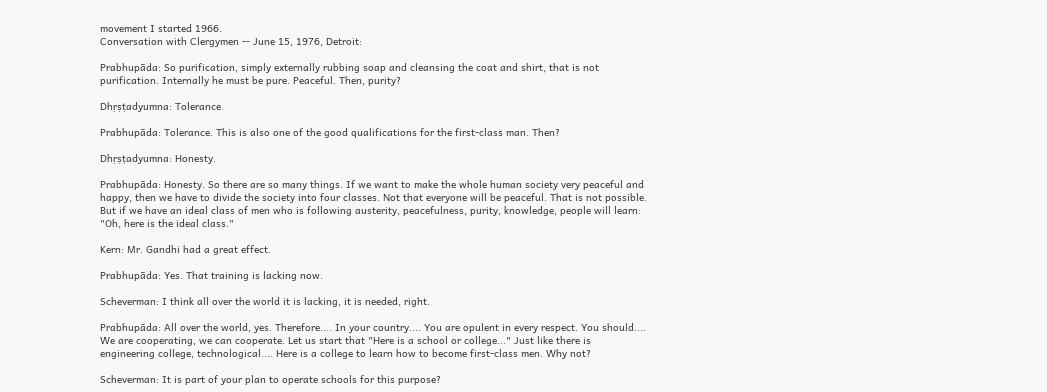movement I started 1966.
Conversation with Clergymen -- June 15, 1976, Detroit:

Prabhupāda: So purification, simply externally rubbing soap and cleansing the coat and shirt, that is not purification. Internally he must be pure. Peaceful. Then, purity?

Dhṛṣṭadyumna: Tolerance.

Prabhupāda: Tolerance. This is also one of the good qualifications for the first-class man. Then?

Dhṛṣṭadyumna: Honesty.

Prabhupāda: Honesty. So there are so many things. If we want to make the whole human society very peaceful and happy, then we have to divide the society into four classes. Not that everyone will be peaceful. That is not possible. But if we have an ideal class of men who is following austerity, peacefulness, purity, knowledge, people will learn: "Oh, here is the ideal class."

Kern: Mr. Gandhi had a great effect.

Prabhupāda: Yes. That training is lacking now.

Scheverman: I think all over the world it is lacking, it is needed, right.

Prabhupāda: All over the world, yes. Therefore.... In your country.... You are opulent in every respect. You should.... We are cooperating, we can cooperate. Let us start that "Here is a school or college..." Just like there is engineering college, technological.... Here is a college to learn how to become first-class men. Why not?

Scheverman: It is part of your plan to operate schools for this purpose?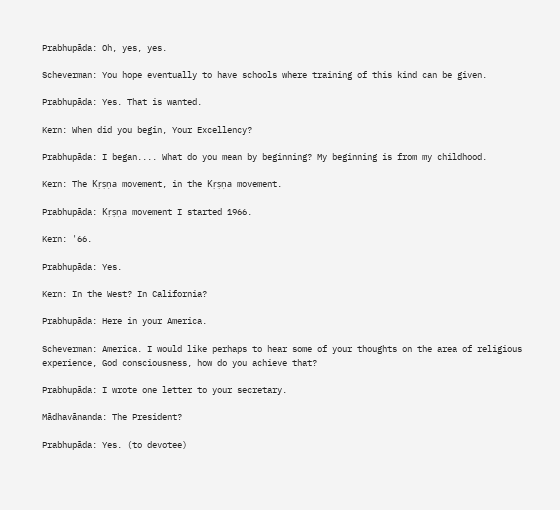Prabhupāda: Oh, yes, yes.

Scheverman: You hope eventually to have schools where training of this kind can be given.

Prabhupāda: Yes. That is wanted.

Kern: When did you begin, Your Excellency?

Prabhupāda: I began.... What do you mean by beginning? My beginning is from my childhood.

Kern: The Kṛṣṇa movement, in the Kṛṣṇa movement.

Prabhupāda: Kṛṣṇa movement I started 1966.

Kern: '66.

Prabhupāda: Yes.

Kern: In the West? In California?

Prabhupāda: Here in your America.

Scheverman: America. I would like perhaps to hear some of your thoughts on the area of religious experience, God consciousness, how do you achieve that?

Prabhupāda: I wrote one letter to your secretary.

Mādhavānanda: The President?

Prabhupāda: Yes. (to devotee)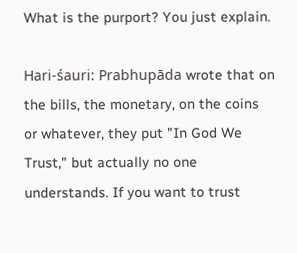What is the purport? You just explain.

Hari-śauri: Prabhupāda wrote that on the bills, the monetary, on the coins or whatever, they put "In God We Trust," but actually no one understands. If you want to trust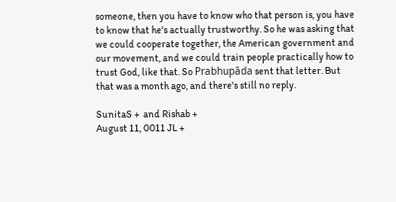someone, then you have to know who that person is, you have to know that he's actually trustworthy. So he was asking that we could cooperate together, the American government and our movement, and we could train people practically how to trust God, like that. So Prabhupāda sent that letter. But that was a month ago, and there's still no reply.

SunitaS +  and Rishab +
August 11, 0011 JL +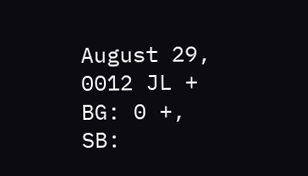August 29, 0012 JL +
BG: 0 +, SB: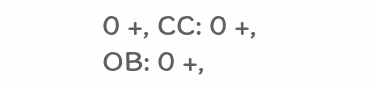0 +, CC: 0 +, OB: 0 +,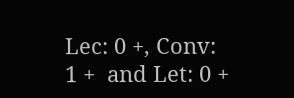Lec: 0 +, Conv: 1 +  and Let: 0 +